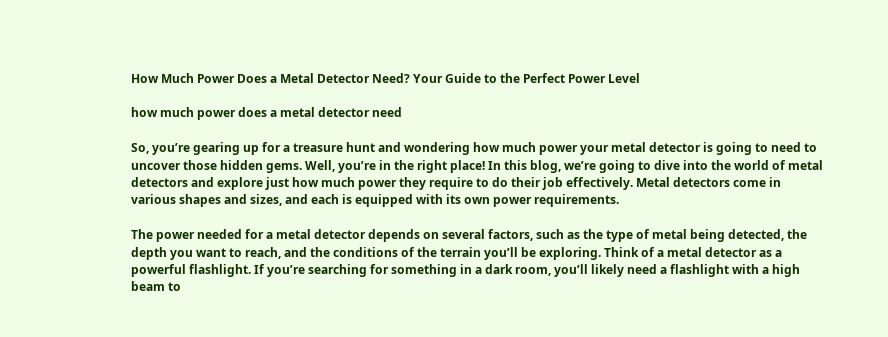How Much Power Does a Metal Detector Need? Your Guide to the Perfect Power Level

how much power does a metal detector need

So, you’re gearing up for a treasure hunt and wondering how much power your metal detector is going to need to uncover those hidden gems. Well, you’re in the right place! In this blog, we’re going to dive into the world of metal detectors and explore just how much power they require to do their job effectively. Metal detectors come in various shapes and sizes, and each is equipped with its own power requirements.

The power needed for a metal detector depends on several factors, such as the type of metal being detected, the depth you want to reach, and the conditions of the terrain you’ll be exploring. Think of a metal detector as a powerful flashlight. If you’re searching for something in a dark room, you’ll likely need a flashlight with a high beam to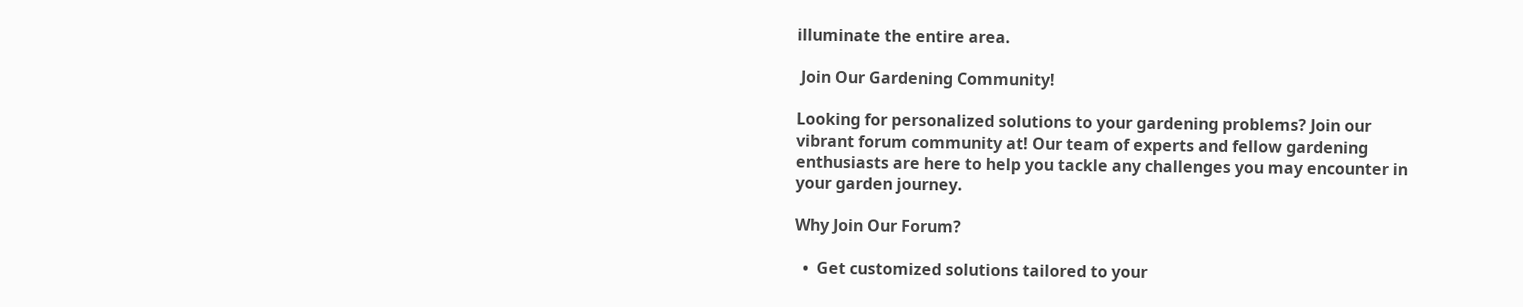illuminate the entire area.

 Join Our Gardening Community!

Looking for personalized solutions to your gardening problems? Join our vibrant forum community at! Our team of experts and fellow gardening enthusiasts are here to help you tackle any challenges you may encounter in your garden journey.

Why Join Our Forum?

  •  Get customized solutions tailored to your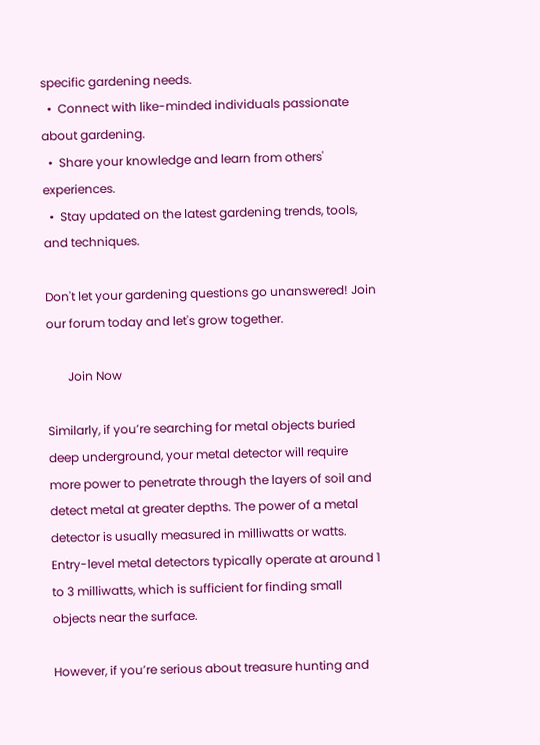specific gardening needs.
  •  Connect with like-minded individuals passionate about gardening.
  •  Share your knowledge and learn from others' experiences.
  •  Stay updated on the latest gardening trends, tools, and techniques.

Don't let your gardening questions go unanswered! Join our forum today and let's grow together.

       Join Now

Similarly, if you’re searching for metal objects buried deep underground, your metal detector will require more power to penetrate through the layers of soil and detect metal at greater depths. The power of a metal detector is usually measured in milliwatts or watts. Entry-level metal detectors typically operate at around 1 to 3 milliwatts, which is sufficient for finding small objects near the surface.

However, if you’re serious about treasure hunting and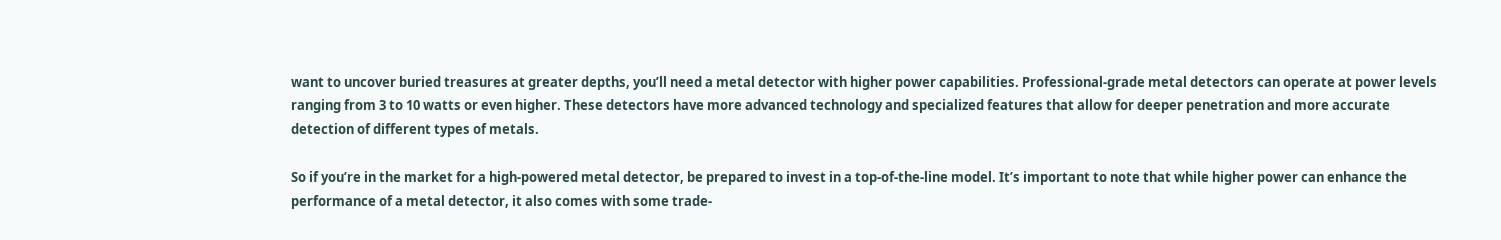want to uncover buried treasures at greater depths, you’ll need a metal detector with higher power capabilities. Professional-grade metal detectors can operate at power levels ranging from 3 to 10 watts or even higher. These detectors have more advanced technology and specialized features that allow for deeper penetration and more accurate detection of different types of metals.

So if you’re in the market for a high-powered metal detector, be prepared to invest in a top-of-the-line model. It’s important to note that while higher power can enhance the performance of a metal detector, it also comes with some trade-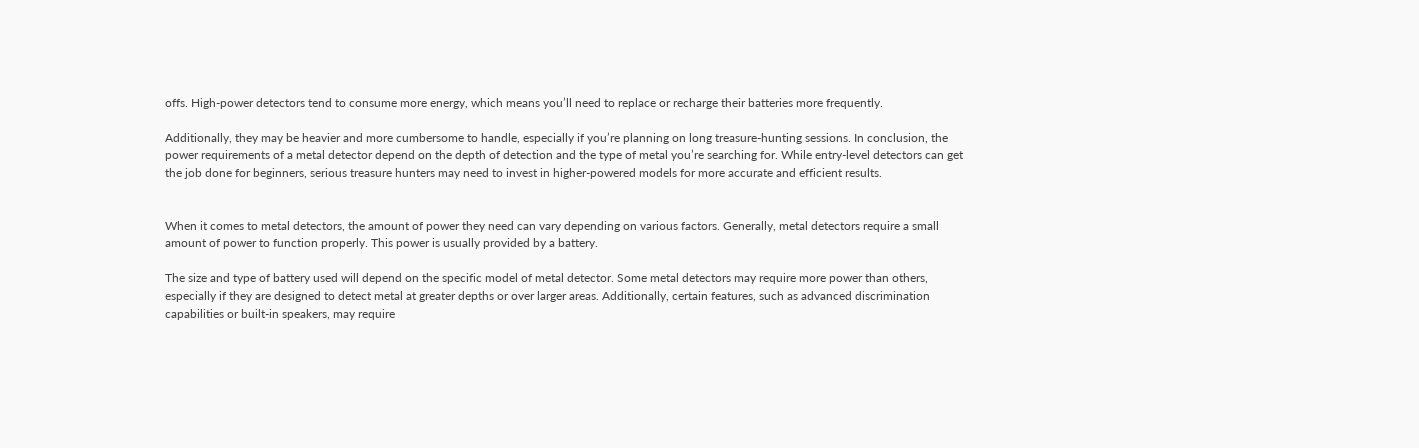offs. High-power detectors tend to consume more energy, which means you’ll need to replace or recharge their batteries more frequently.

Additionally, they may be heavier and more cumbersome to handle, especially if you’re planning on long treasure-hunting sessions. In conclusion, the power requirements of a metal detector depend on the depth of detection and the type of metal you’re searching for. While entry-level detectors can get the job done for beginners, serious treasure hunters may need to invest in higher-powered models for more accurate and efficient results.


When it comes to metal detectors, the amount of power they need can vary depending on various factors. Generally, metal detectors require a small amount of power to function properly. This power is usually provided by a battery.

The size and type of battery used will depend on the specific model of metal detector. Some metal detectors may require more power than others, especially if they are designed to detect metal at greater depths or over larger areas. Additionally, certain features, such as advanced discrimination capabilities or built-in speakers, may require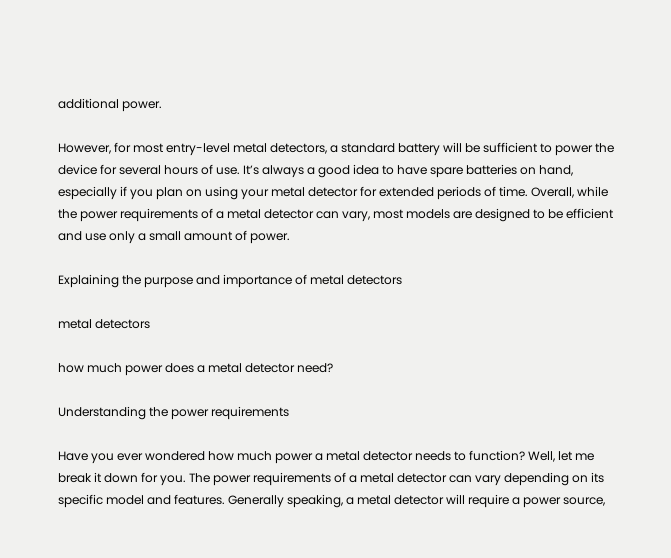additional power.

However, for most entry-level metal detectors, a standard battery will be sufficient to power the device for several hours of use. It’s always a good idea to have spare batteries on hand, especially if you plan on using your metal detector for extended periods of time. Overall, while the power requirements of a metal detector can vary, most models are designed to be efficient and use only a small amount of power.

Explaining the purpose and importance of metal detectors

metal detectors

how much power does a metal detector need?

Understanding the power requirements

Have you ever wondered how much power a metal detector needs to function? Well, let me break it down for you. The power requirements of a metal detector can vary depending on its specific model and features. Generally speaking, a metal detector will require a power source,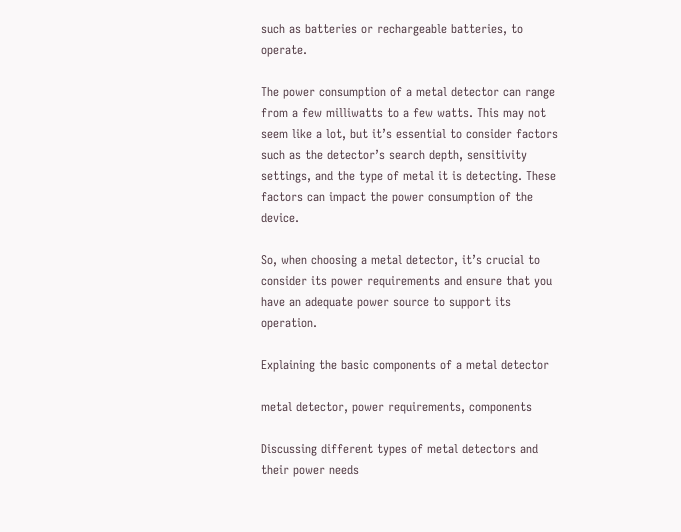such as batteries or rechargeable batteries, to operate.

The power consumption of a metal detector can range from a few milliwatts to a few watts. This may not seem like a lot, but it’s essential to consider factors such as the detector’s search depth, sensitivity settings, and the type of metal it is detecting. These factors can impact the power consumption of the device.

So, when choosing a metal detector, it’s crucial to consider its power requirements and ensure that you have an adequate power source to support its operation.

Explaining the basic components of a metal detector

metal detector, power requirements, components

Discussing different types of metal detectors and their power needs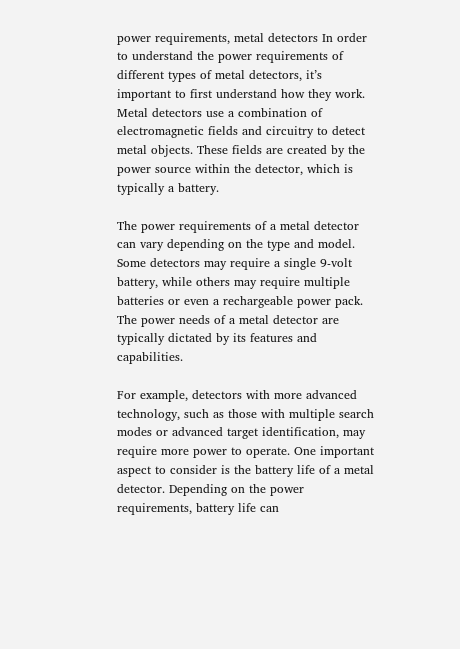power requirements, metal detectors In order to understand the power requirements of different types of metal detectors, it’s important to first understand how they work. Metal detectors use a combination of electromagnetic fields and circuitry to detect metal objects. These fields are created by the power source within the detector, which is typically a battery.

The power requirements of a metal detector can vary depending on the type and model. Some detectors may require a single 9-volt battery, while others may require multiple batteries or even a rechargeable power pack. The power needs of a metal detector are typically dictated by its features and capabilities.

For example, detectors with more advanced technology, such as those with multiple search modes or advanced target identification, may require more power to operate. One important aspect to consider is the battery life of a metal detector. Depending on the power requirements, battery life can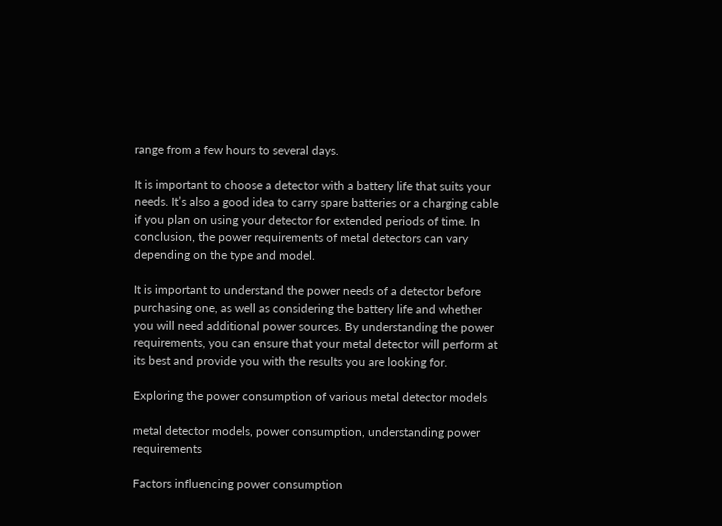range from a few hours to several days.

It is important to choose a detector with a battery life that suits your needs. It’s also a good idea to carry spare batteries or a charging cable if you plan on using your detector for extended periods of time. In conclusion, the power requirements of metal detectors can vary depending on the type and model.

It is important to understand the power needs of a detector before purchasing one, as well as considering the battery life and whether you will need additional power sources. By understanding the power requirements, you can ensure that your metal detector will perform at its best and provide you with the results you are looking for.

Exploring the power consumption of various metal detector models

metal detector models, power consumption, understanding power requirements

Factors influencing power consumption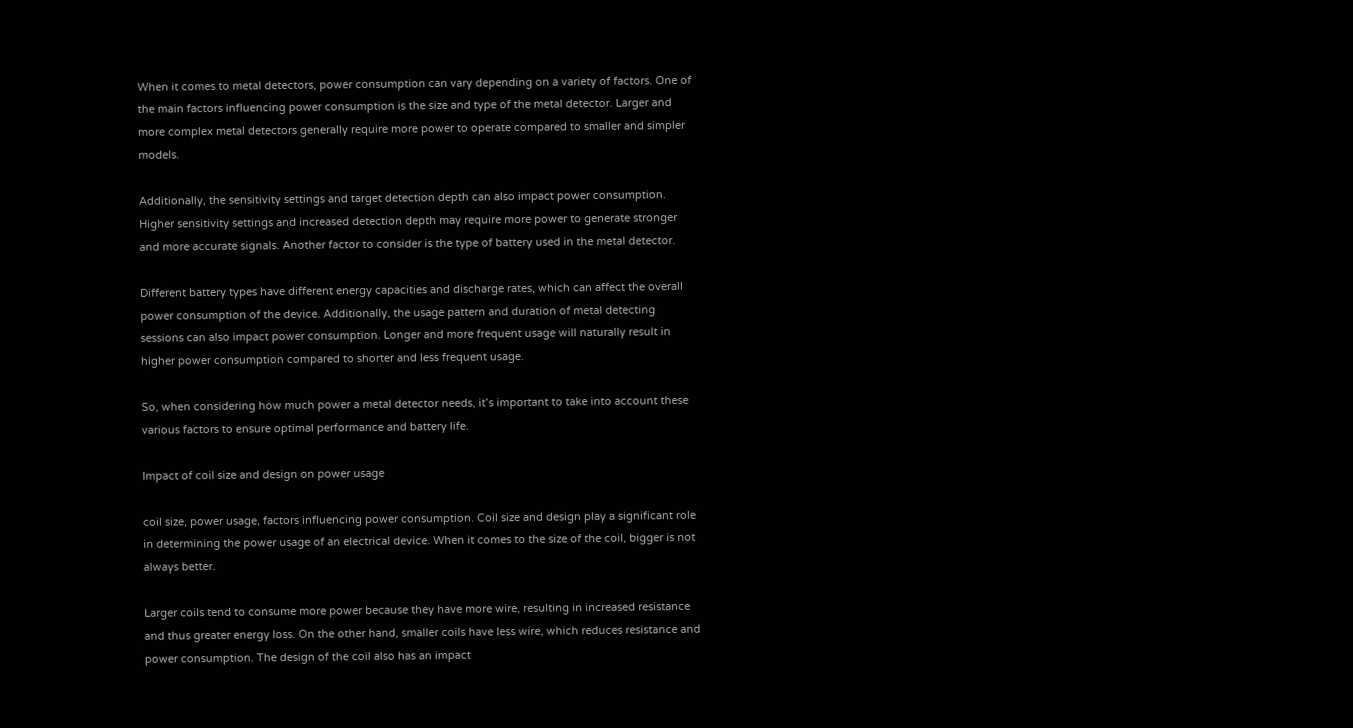When it comes to metal detectors, power consumption can vary depending on a variety of factors. One of the main factors influencing power consumption is the size and type of the metal detector. Larger and more complex metal detectors generally require more power to operate compared to smaller and simpler models.

Additionally, the sensitivity settings and target detection depth can also impact power consumption. Higher sensitivity settings and increased detection depth may require more power to generate stronger and more accurate signals. Another factor to consider is the type of battery used in the metal detector.

Different battery types have different energy capacities and discharge rates, which can affect the overall power consumption of the device. Additionally, the usage pattern and duration of metal detecting sessions can also impact power consumption. Longer and more frequent usage will naturally result in higher power consumption compared to shorter and less frequent usage.

So, when considering how much power a metal detector needs, it’s important to take into account these various factors to ensure optimal performance and battery life.

Impact of coil size and design on power usage

coil size, power usage, factors influencing power consumption. Coil size and design play a significant role in determining the power usage of an electrical device. When it comes to the size of the coil, bigger is not always better.

Larger coils tend to consume more power because they have more wire, resulting in increased resistance and thus greater energy loss. On the other hand, smaller coils have less wire, which reduces resistance and power consumption. The design of the coil also has an impact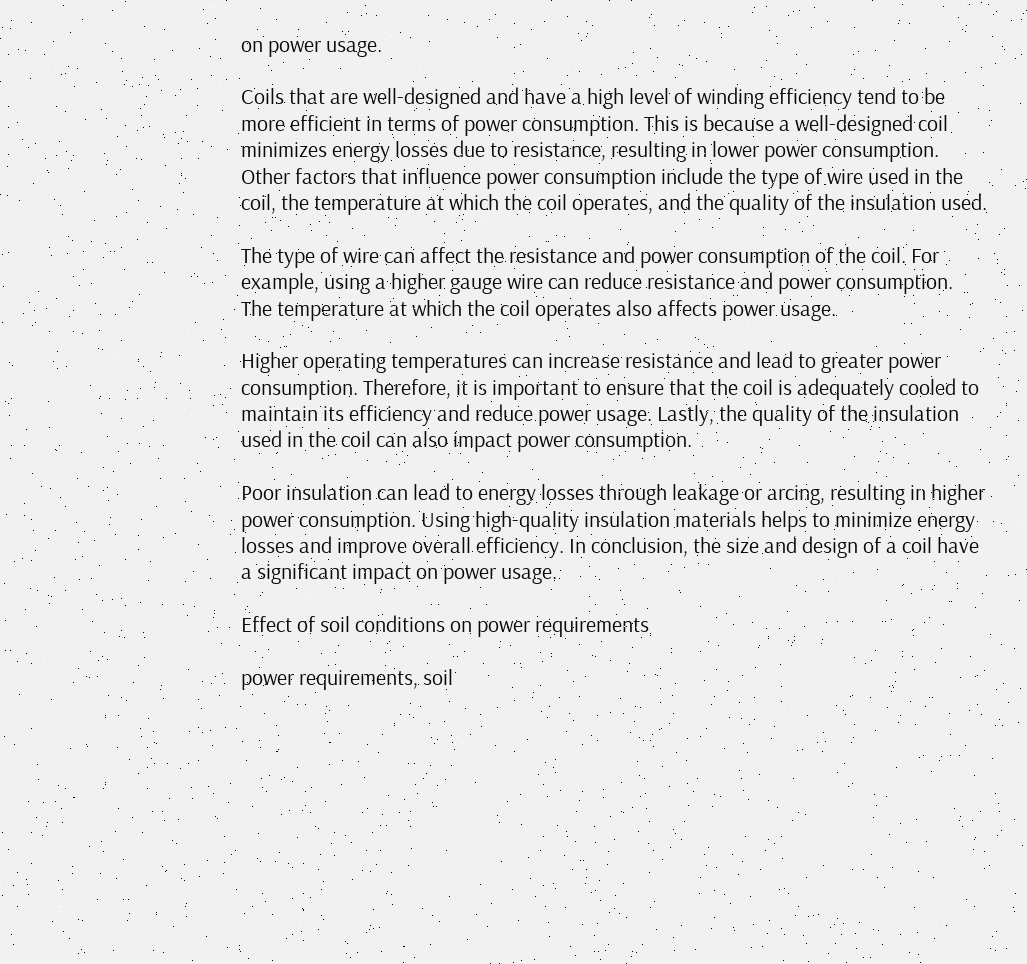on power usage.

Coils that are well-designed and have a high level of winding efficiency tend to be more efficient in terms of power consumption. This is because a well-designed coil minimizes energy losses due to resistance, resulting in lower power consumption. Other factors that influence power consumption include the type of wire used in the coil, the temperature at which the coil operates, and the quality of the insulation used.

The type of wire can affect the resistance and power consumption of the coil. For example, using a higher gauge wire can reduce resistance and power consumption. The temperature at which the coil operates also affects power usage.

Higher operating temperatures can increase resistance and lead to greater power consumption. Therefore, it is important to ensure that the coil is adequately cooled to maintain its efficiency and reduce power usage. Lastly, the quality of the insulation used in the coil can also impact power consumption.

Poor insulation can lead to energy losses through leakage or arcing, resulting in higher power consumption. Using high-quality insulation materials helps to minimize energy losses and improve overall efficiency. In conclusion, the size and design of a coil have a significant impact on power usage.

Effect of soil conditions on power requirements

power requirements, soil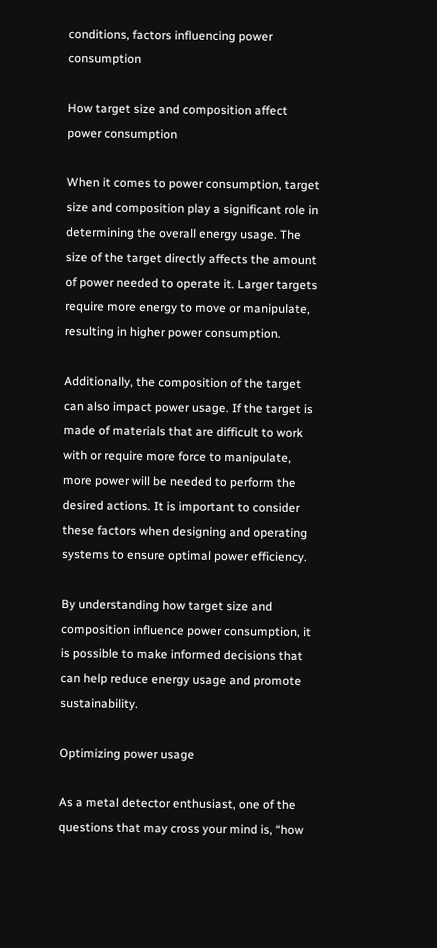conditions, factors influencing power consumption

How target size and composition affect power consumption

When it comes to power consumption, target size and composition play a significant role in determining the overall energy usage. The size of the target directly affects the amount of power needed to operate it. Larger targets require more energy to move or manipulate, resulting in higher power consumption.

Additionally, the composition of the target can also impact power usage. If the target is made of materials that are difficult to work with or require more force to manipulate, more power will be needed to perform the desired actions. It is important to consider these factors when designing and operating systems to ensure optimal power efficiency.

By understanding how target size and composition influence power consumption, it is possible to make informed decisions that can help reduce energy usage and promote sustainability.

Optimizing power usage

As a metal detector enthusiast, one of the questions that may cross your mind is, “how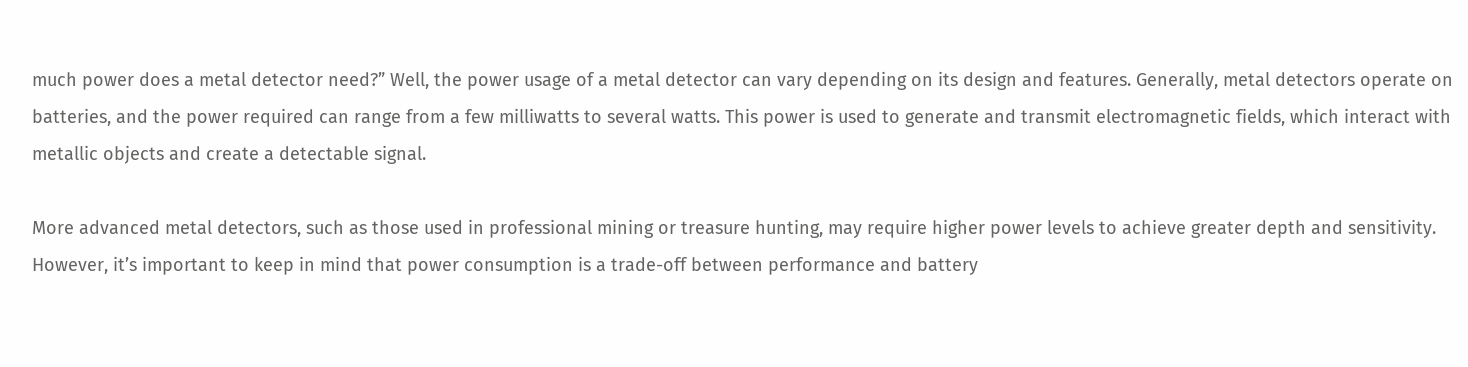much power does a metal detector need?” Well, the power usage of a metal detector can vary depending on its design and features. Generally, metal detectors operate on batteries, and the power required can range from a few milliwatts to several watts. This power is used to generate and transmit electromagnetic fields, which interact with metallic objects and create a detectable signal.

More advanced metal detectors, such as those used in professional mining or treasure hunting, may require higher power levels to achieve greater depth and sensitivity. However, it’s important to keep in mind that power consumption is a trade-off between performance and battery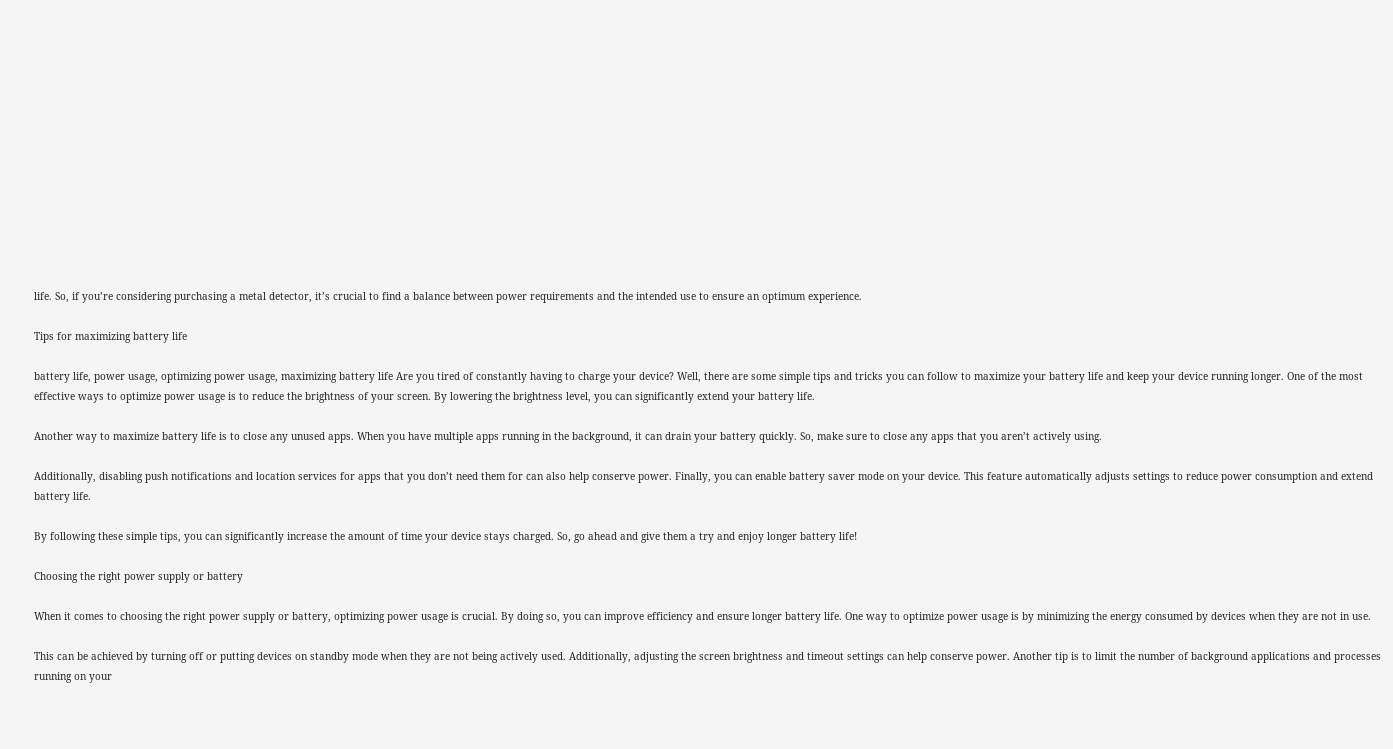life. So, if you’re considering purchasing a metal detector, it’s crucial to find a balance between power requirements and the intended use to ensure an optimum experience.

Tips for maximizing battery life

battery life, power usage, optimizing power usage, maximizing battery life Are you tired of constantly having to charge your device? Well, there are some simple tips and tricks you can follow to maximize your battery life and keep your device running longer. One of the most effective ways to optimize power usage is to reduce the brightness of your screen. By lowering the brightness level, you can significantly extend your battery life.

Another way to maximize battery life is to close any unused apps. When you have multiple apps running in the background, it can drain your battery quickly. So, make sure to close any apps that you aren’t actively using.

Additionally, disabling push notifications and location services for apps that you don’t need them for can also help conserve power. Finally, you can enable battery saver mode on your device. This feature automatically adjusts settings to reduce power consumption and extend battery life.

By following these simple tips, you can significantly increase the amount of time your device stays charged. So, go ahead and give them a try and enjoy longer battery life!

Choosing the right power supply or battery

When it comes to choosing the right power supply or battery, optimizing power usage is crucial. By doing so, you can improve efficiency and ensure longer battery life. One way to optimize power usage is by minimizing the energy consumed by devices when they are not in use.

This can be achieved by turning off or putting devices on standby mode when they are not being actively used. Additionally, adjusting the screen brightness and timeout settings can help conserve power. Another tip is to limit the number of background applications and processes running on your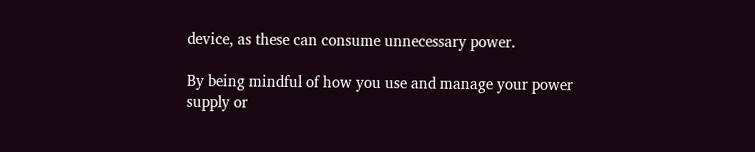device, as these can consume unnecessary power.

By being mindful of how you use and manage your power supply or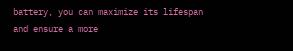battery, you can maximize its lifespan and ensure a more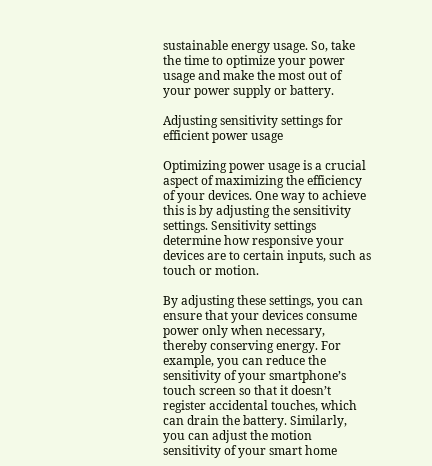sustainable energy usage. So, take the time to optimize your power usage and make the most out of your power supply or battery.

Adjusting sensitivity settings for efficient power usage

Optimizing power usage is a crucial aspect of maximizing the efficiency of your devices. One way to achieve this is by adjusting the sensitivity settings. Sensitivity settings determine how responsive your devices are to certain inputs, such as touch or motion.

By adjusting these settings, you can ensure that your devices consume power only when necessary, thereby conserving energy. For example, you can reduce the sensitivity of your smartphone’s touch screen so that it doesn’t register accidental touches, which can drain the battery. Similarly, you can adjust the motion sensitivity of your smart home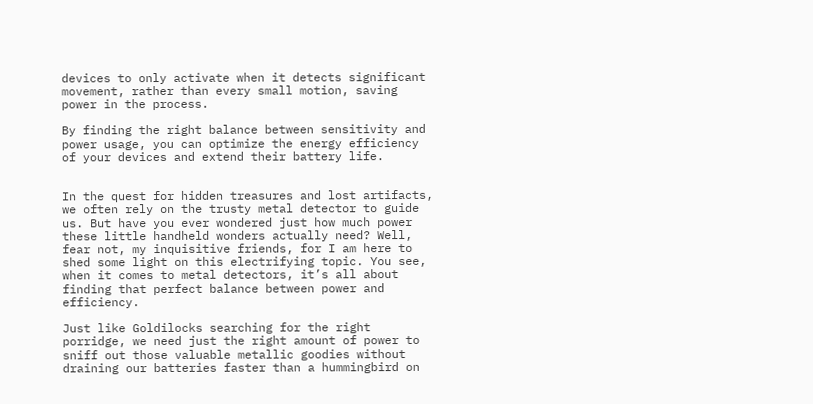devices to only activate when it detects significant movement, rather than every small motion, saving power in the process.

By finding the right balance between sensitivity and power usage, you can optimize the energy efficiency of your devices and extend their battery life.


In the quest for hidden treasures and lost artifacts, we often rely on the trusty metal detector to guide us. But have you ever wondered just how much power these little handheld wonders actually need? Well, fear not, my inquisitive friends, for I am here to shed some light on this electrifying topic. You see, when it comes to metal detectors, it’s all about finding that perfect balance between power and efficiency.

Just like Goldilocks searching for the right porridge, we need just the right amount of power to sniff out those valuable metallic goodies without draining our batteries faster than a hummingbird on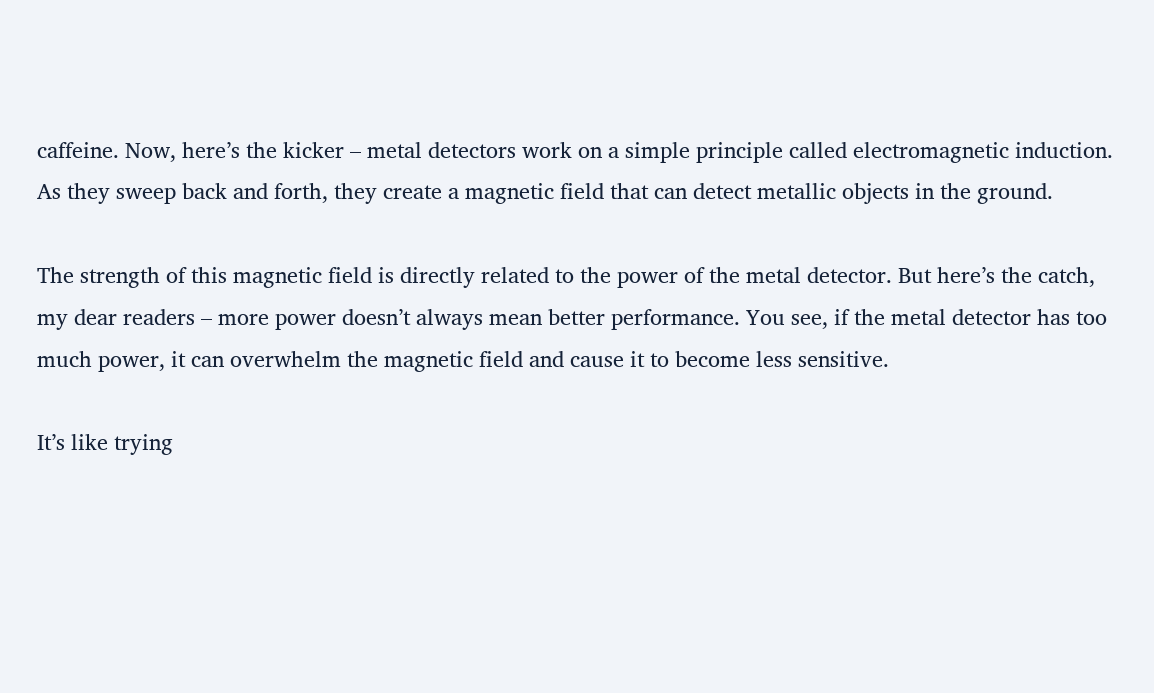caffeine. Now, here’s the kicker – metal detectors work on a simple principle called electromagnetic induction. As they sweep back and forth, they create a magnetic field that can detect metallic objects in the ground.

The strength of this magnetic field is directly related to the power of the metal detector. But here’s the catch, my dear readers – more power doesn’t always mean better performance. You see, if the metal detector has too much power, it can overwhelm the magnetic field and cause it to become less sensitive.

It’s like trying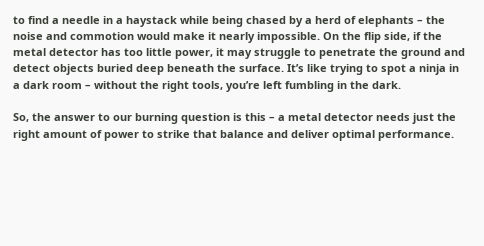to find a needle in a haystack while being chased by a herd of elephants – the noise and commotion would make it nearly impossible. On the flip side, if the metal detector has too little power, it may struggle to penetrate the ground and detect objects buried deep beneath the surface. It’s like trying to spot a ninja in a dark room – without the right tools, you’re left fumbling in the dark.

So, the answer to our burning question is this – a metal detector needs just the right amount of power to strike that balance and deliver optimal performance.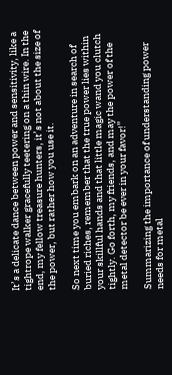It’s a delicate dance between power and sensitivity, like a tightrope walker gracefully teetering on a thin wire. In the end, my fellow treasure hunters, it’s not about the size of the power, but rather how you use it.

So next time you embark on an adventure in search of buried riches, remember that the true power lies within your skillful hands and that little magic wand you clutch tightly. Go forth, my friends, and may the power of the metal detector be ever in your favor!”

Summarizing the importance of understanding power needs for metal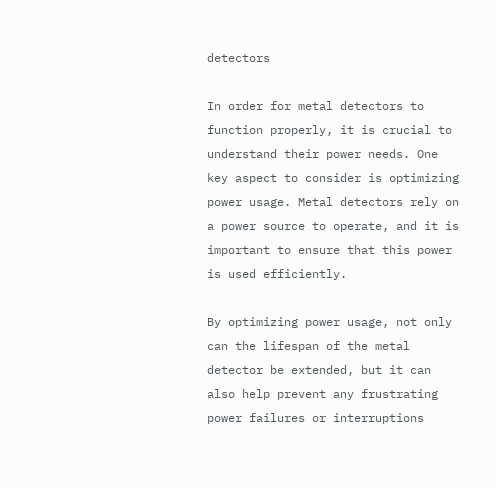detectors

In order for metal detectors to function properly, it is crucial to understand their power needs. One key aspect to consider is optimizing power usage. Metal detectors rely on a power source to operate, and it is important to ensure that this power is used efficiently.

By optimizing power usage, not only can the lifespan of the metal detector be extended, but it can also help prevent any frustrating power failures or interruptions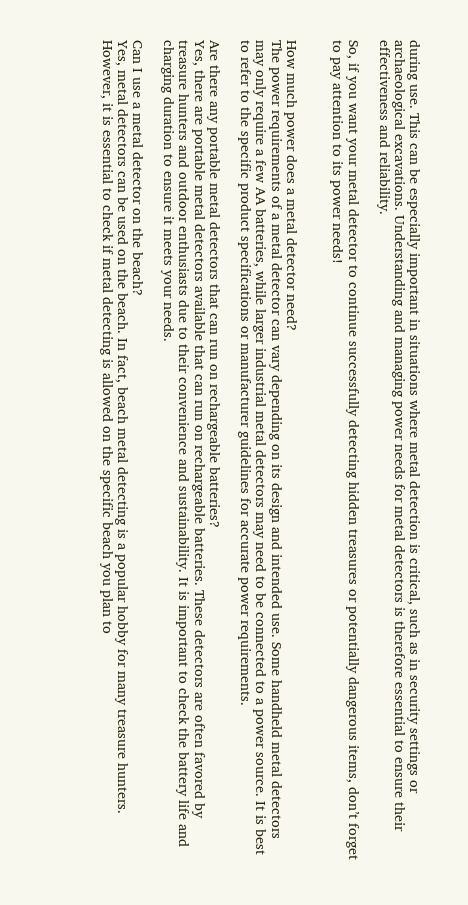during use. This can be especially important in situations where metal detection is critical, such as in security settings or archaeological excavations. Understanding and managing power needs for metal detectors is therefore essential to ensure their effectiveness and reliability.

So, if you want your metal detector to continue successfully detecting hidden treasures or potentially dangerous items, don’t forget to pay attention to its power needs!


How much power does a metal detector need?
The power requirements of a metal detector can vary depending on its design and intended use. Some handheld metal detectors may only require a few AA batteries, while larger industrial metal detectors may need to be connected to a power source. It is best to refer to the specific product specifications or manufacturer guidelines for accurate power requirements.

Are there any portable metal detectors that can run on rechargeable batteries?
Yes, there are portable metal detectors available that can run on rechargeable batteries. These detectors are often favored by treasure hunters and outdoor enthusiasts due to their convenience and sustainability. It is important to check the battery life and charging duration to ensure it meets your needs.

Can I use a metal detector on the beach?
Yes, metal detectors can be used on the beach. In fact, beach metal detecting is a popular hobby for many treasure hunters. However, it is essential to check if metal detecting is allowed on the specific beach you plan to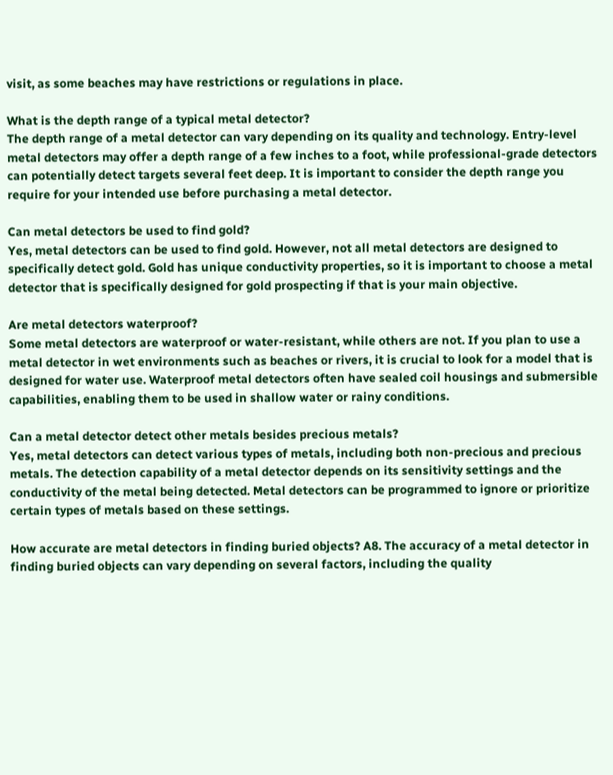visit, as some beaches may have restrictions or regulations in place.

What is the depth range of a typical metal detector?
The depth range of a metal detector can vary depending on its quality and technology. Entry-level metal detectors may offer a depth range of a few inches to a foot, while professional-grade detectors can potentially detect targets several feet deep. It is important to consider the depth range you require for your intended use before purchasing a metal detector.

Can metal detectors be used to find gold?
Yes, metal detectors can be used to find gold. However, not all metal detectors are designed to specifically detect gold. Gold has unique conductivity properties, so it is important to choose a metal detector that is specifically designed for gold prospecting if that is your main objective.

Are metal detectors waterproof?
Some metal detectors are waterproof or water-resistant, while others are not. If you plan to use a metal detector in wet environments such as beaches or rivers, it is crucial to look for a model that is designed for water use. Waterproof metal detectors often have sealed coil housings and submersible capabilities, enabling them to be used in shallow water or rainy conditions.

Can a metal detector detect other metals besides precious metals?
Yes, metal detectors can detect various types of metals, including both non-precious and precious metals. The detection capability of a metal detector depends on its sensitivity settings and the conductivity of the metal being detected. Metal detectors can be programmed to ignore or prioritize certain types of metals based on these settings.

How accurate are metal detectors in finding buried objects? A8. The accuracy of a metal detector in finding buried objects can vary depending on several factors, including the quality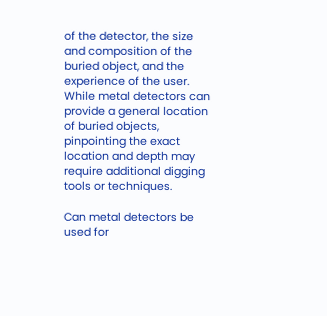of the detector, the size and composition of the buried object, and the experience of the user. While metal detectors can provide a general location of buried objects, pinpointing the exact location and depth may require additional digging tools or techniques.

Can metal detectors be used for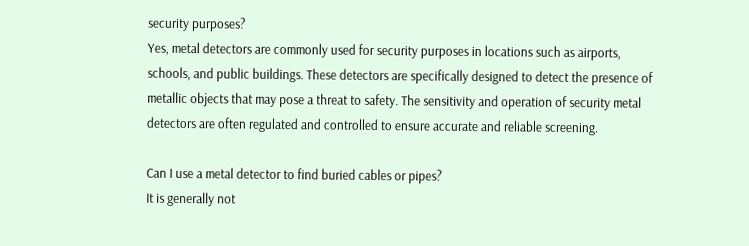security purposes?
Yes, metal detectors are commonly used for security purposes in locations such as airports, schools, and public buildings. These detectors are specifically designed to detect the presence of metallic objects that may pose a threat to safety. The sensitivity and operation of security metal detectors are often regulated and controlled to ensure accurate and reliable screening.

Can I use a metal detector to find buried cables or pipes?
It is generally not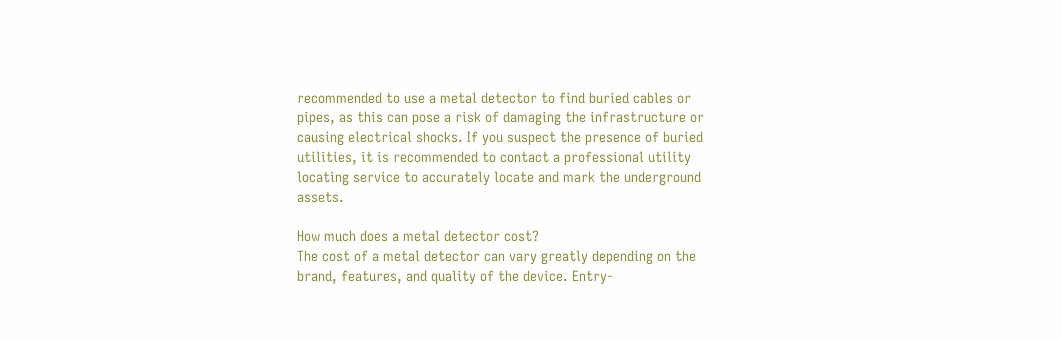recommended to use a metal detector to find buried cables or pipes, as this can pose a risk of damaging the infrastructure or causing electrical shocks. If you suspect the presence of buried utilities, it is recommended to contact a professional utility locating service to accurately locate and mark the underground assets.

How much does a metal detector cost?
The cost of a metal detector can vary greatly depending on the brand, features, and quality of the device. Entry-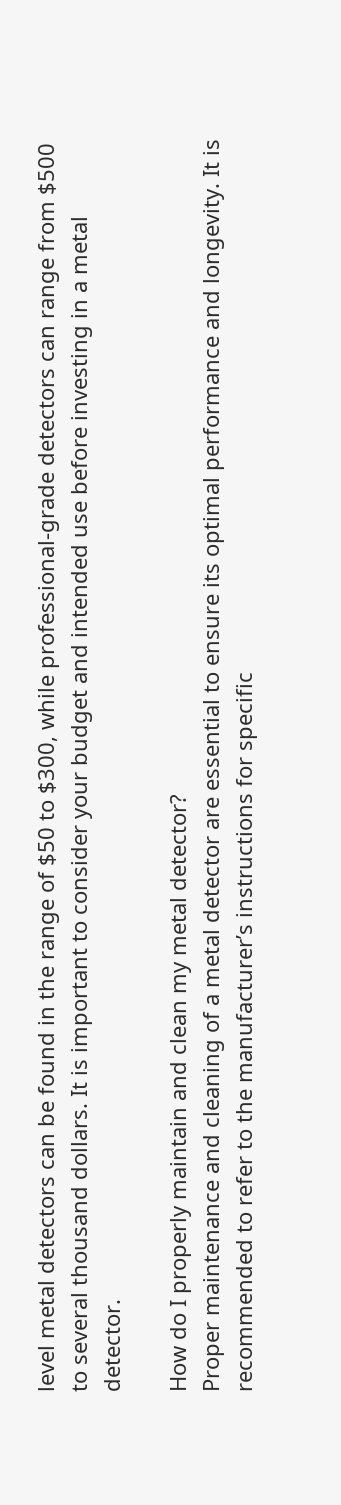level metal detectors can be found in the range of $50 to $300, while professional-grade detectors can range from $500 to several thousand dollars. It is important to consider your budget and intended use before investing in a metal detector.

How do I properly maintain and clean my metal detector?
Proper maintenance and cleaning of a metal detector are essential to ensure its optimal performance and longevity. It is recommended to refer to the manufacturer’s instructions for specific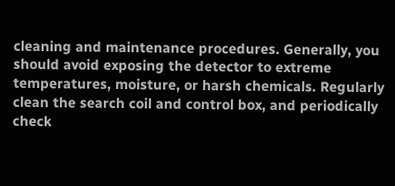cleaning and maintenance procedures. Generally, you should avoid exposing the detector to extreme temperatures, moisture, or harsh chemicals. Regularly clean the search coil and control box, and periodically check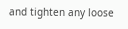and tighten any loose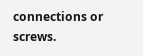connections or screws.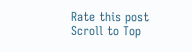Rate this post
Scroll to Top